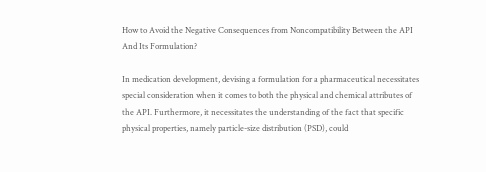How to Avoid the Negative Consequences from Noncompatibility Between the API And Its Formulation?

In medication development, devising a formulation for a pharmaceutical necessitates special consideration when it comes to both the physical and chemical attributes of the API. Furthermore, it necessitates the understanding of the fact that specific physical properties, namely particle-size distribution (PSD), could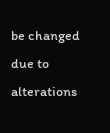be changed due to alterations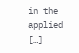in the applied […]